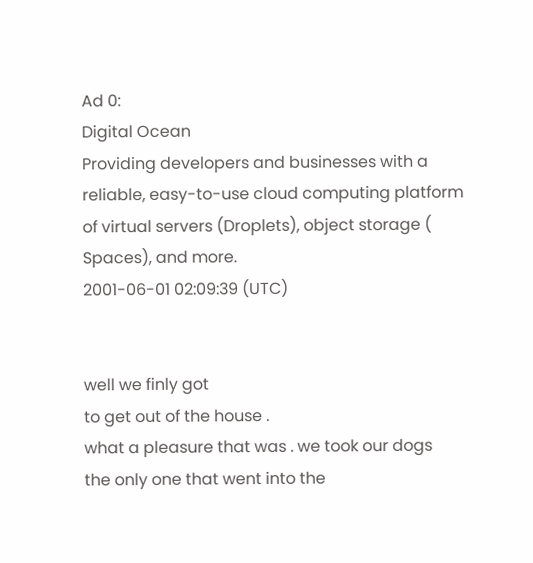Ad 0:
Digital Ocean
Providing developers and businesses with a reliable, easy-to-use cloud computing platform of virtual servers (Droplets), object storage ( Spaces), and more.
2001-06-01 02:09:39 (UTC)


well we finly got
to get out of the house .
what a pleasure that was . we took our dogs
the only one that went into the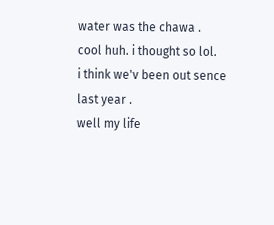water was the chawa .
cool huh. i thought so lol.
i think we'v been out sence last year .
well my life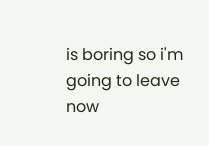is boring so i'm going to leave now